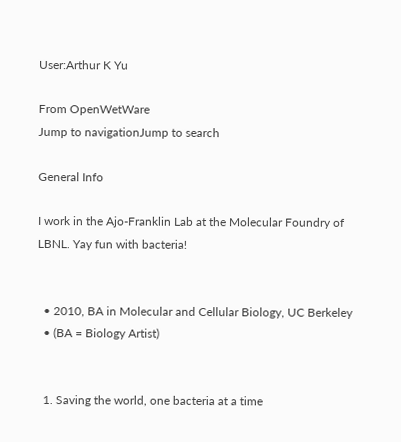User:Arthur K Yu

From OpenWetWare
Jump to navigationJump to search

General Info

I work in the Ajo-Franklin Lab at the Molecular Foundry of LBNL. Yay fun with bacteria!


  • 2010, BA in Molecular and Cellular Biology, UC Berkeley
  • (BA = Biology Artist)


  1. Saving the world, one bacteria at a time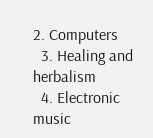2. Computers
  3. Healing and herbalism
  4. Electronic music